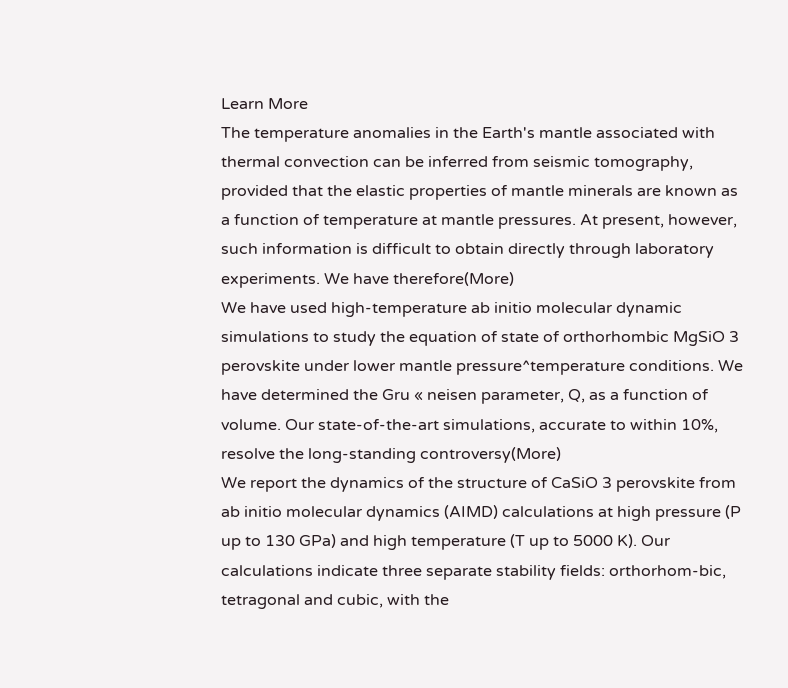Learn More
The temperature anomalies in the Earth's mantle associated with thermal convection can be inferred from seismic tomography, provided that the elastic properties of mantle minerals are known as a function of temperature at mantle pressures. At present, however, such information is difficult to obtain directly through laboratory experiments. We have therefore(More)
We have used high-temperature ab initio molecular dynamic simulations to study the equation of state of orthorhombic MgSiO 3 perovskite under lower mantle pressure^temperature conditions. We have determined the Gru « neisen parameter, Q, as a function of volume. Our state-of-the-art simulations, accurate to within 10%, resolve the long-standing controversy(More)
We report the dynamics of the structure of CaSiO 3 perovskite from ab initio molecular dynamics (AIMD) calculations at high pressure (P up to 130 GPa) and high temperature (T up to 5000 K). Our calculations indicate three separate stability fields: orthorhom-bic, tetragonal and cubic, with the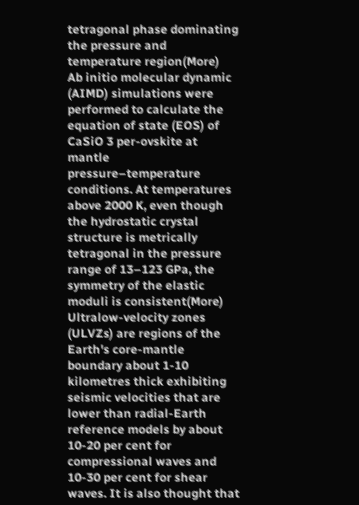tetragonal phase dominating the pressure and temperature region(More)
Ab initio molecular dynamic (AIMD) simulations were performed to calculate the equation of state (EOS) of CaSiO 3 per-ovskite at mantle pressure–temperature conditions. At temperatures above 2000 K, even though the hydrostatic crystal structure is metrically tetragonal in the pressure range of 13–123 GPa, the symmetry of the elastic moduli is consistent(More)
Ultralow-velocity zones (ULVZs) are regions of the Earth's core-mantle boundary about 1-10 kilometres thick exhibiting seismic velocities that are lower than radial-Earth reference models by about 10-20 per cent for compressional waves and 10-30 per cent for shear waves. It is also thought that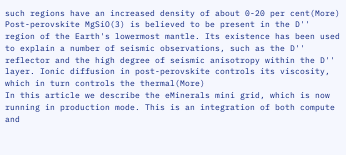such regions have an increased density of about 0-20 per cent(More)
Post-perovskite MgSiO(3) is believed to be present in the D'' region of the Earth's lowermost mantle. Its existence has been used to explain a number of seismic observations, such as the D'' reflector and the high degree of seismic anisotropy within the D'' layer. Ionic diffusion in post-perovskite controls its viscosity, which in turn controls the thermal(More)
In this article we describe the eMinerals mini grid, which is now running in production mode. This is an integration of both compute and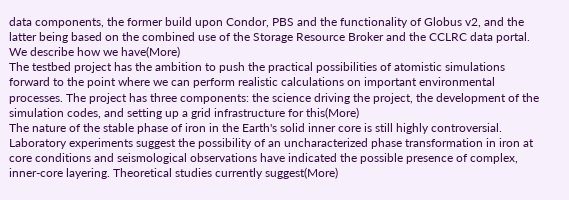data components, the former build upon Condor, PBS and the functionality of Globus v2, and the latter being based on the combined use of the Storage Resource Broker and the CCLRC data portal. We describe how we have(More)
The testbed project has the ambition to push the practical possibilities of atomistic simulations forward to the point where we can perform realistic calculations on important environmental processes. The project has three components: the science driving the project, the development of the simulation codes, and setting up a grid infrastructure for this(More)
The nature of the stable phase of iron in the Earth's solid inner core is still highly controversial. Laboratory experiments suggest the possibility of an uncharacterized phase transformation in iron at core conditions and seismological observations have indicated the possible presence of complex, inner-core layering. Theoretical studies currently suggest(More)